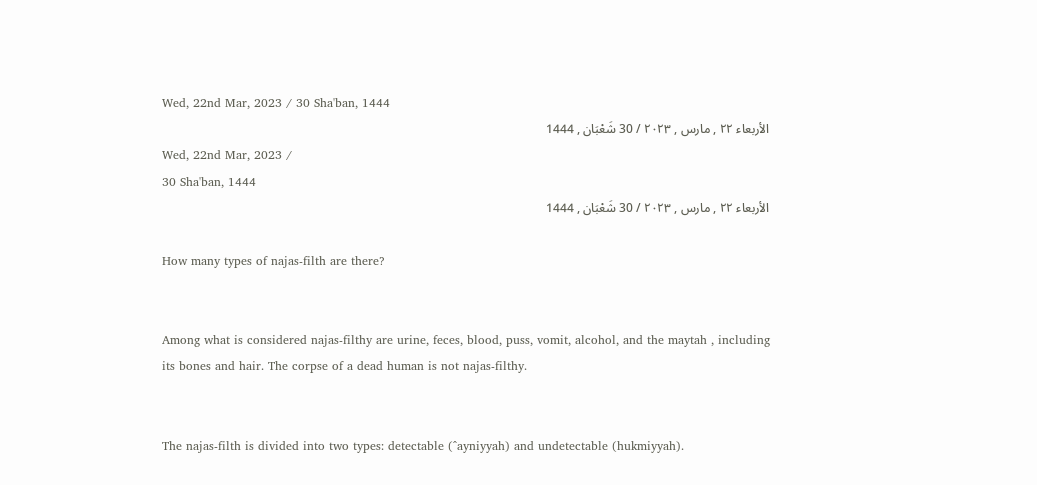Wed, 22nd Mar, 2023 / 30 Sha'ban, 1444
الأربعاء ٢٢ , مارس , ٢٠٢٣ / 30 شَعْبَان , 1444
Wed, 22nd Mar, 2023 /
30 Sha'ban, 1444
الأربعاء ٢٢ , مارس , ٢٠٢٣ / 30 شَعْبَان , 1444

How many types of najas-filth are there?


Among what is considered najas-filthy are urine, feces, blood, puss, vomit, alcohol, and the maytah , including its bones and hair. The corpse of a dead human is not najas-filthy.


The najas-filth is divided into two types: detectable (^ayniyyah) and undetectable (hukmiyyah).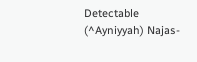Detectable (^Ayniyyah) Najas-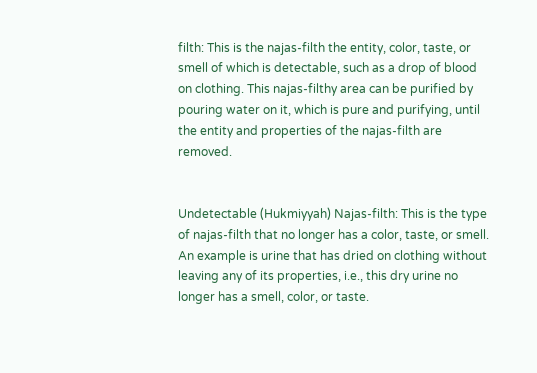filth: This is the najas-filth the entity, color, taste, or smell of which is detectable, such as a drop of blood on clothing. This najas-filthy area can be purified by pouring water on it, which is pure and purifying, until the entity and properties of the najas-filth are removed.


Undetectable (Hukmiyyah) Najas-filth: This is the type of najas-filth that no longer has a color, taste, or smell. An example is urine that has dried on clothing without leaving any of its properties, i.e., this dry urine no longer has a smell, color, or taste.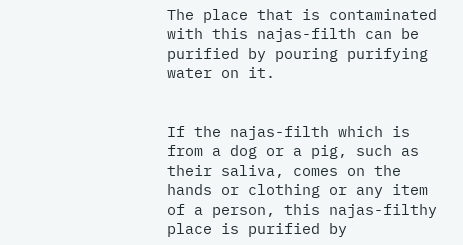The place that is contaminated with this najas-filth can be purified by pouring purifying water on it.


If the najas-filth which is from a dog or a pig, such as their saliva, comes on the hands or clothing or any item of a person, this najas-filthy place is purified by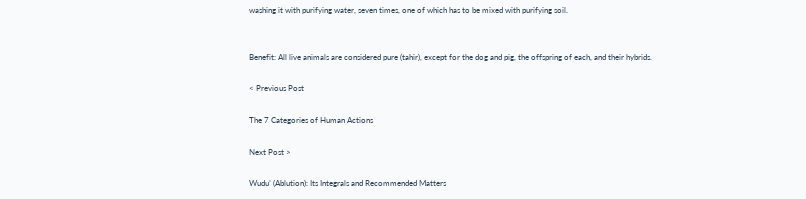washing it with purifying water, seven times, one of which has to be mixed with purifying soil.


Benefit: All live animals are considered pure (tahir), except for the dog and pig, the offspring of each, and their hybrids.

< Previous Post

The 7 Categories of Human Actions

Next Post >

Wudu’ (Ablution): Its Integrals and Recommended Matters